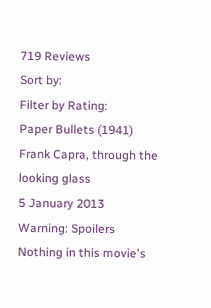719 Reviews
Sort by:
Filter by Rating:
Paper Bullets (1941)
Frank Capra, through the looking glass
5 January 2013
Warning: Spoilers
Nothing in this movie's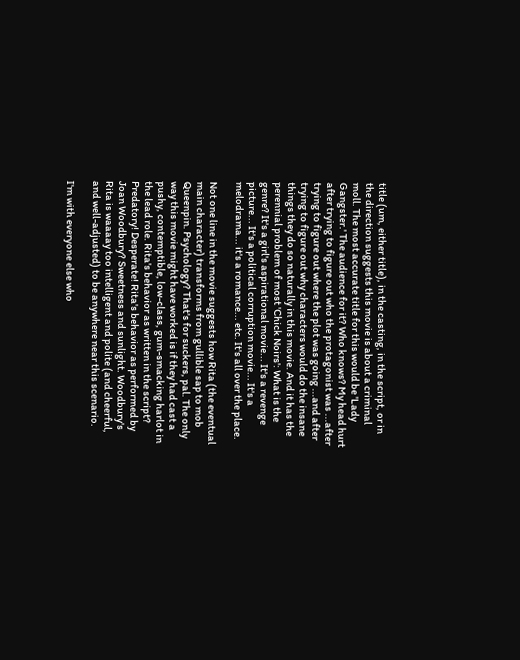title (um, either title), in the casting, in the script, or in the direction suggests this movie is about a criminal moll. The most accurate title for this would be 'Lady Gangster.' The audience for it? Who knows? My head hurt after trying to figure out who the protagonist was ...after trying to figure out where the plot was going ...and after trying to figure out why characters would do the insane things they do so naturally in this movie. And it has the perennial problem of most 'Chick Noirs': What is the genre? It's a girl's aspirational movie... It's a revenge picture... It's a political corruption movie... It's a melodrama... it's a romance... etc. It's all over the place.

Not one line in the movie suggests how Rita (the eventual main character) transforms from gullible sap to mob Queenpin. Psychology? That's for suckers, pal. The only way this movie might have worked is if they had cast a pushy, contemptible, low-class, gum-smacking harlot in the lead role. Rita's behavior as written in the script? Predatory! Desperate! Rita's behavior as performed by Joan Woodbury? Sweetness and sunlight. Woodbury's Rita is waaaay too intelligent and polite (and cheerful, and well-adjusted) to be anywhere near this scenario.

I'm with everyone else who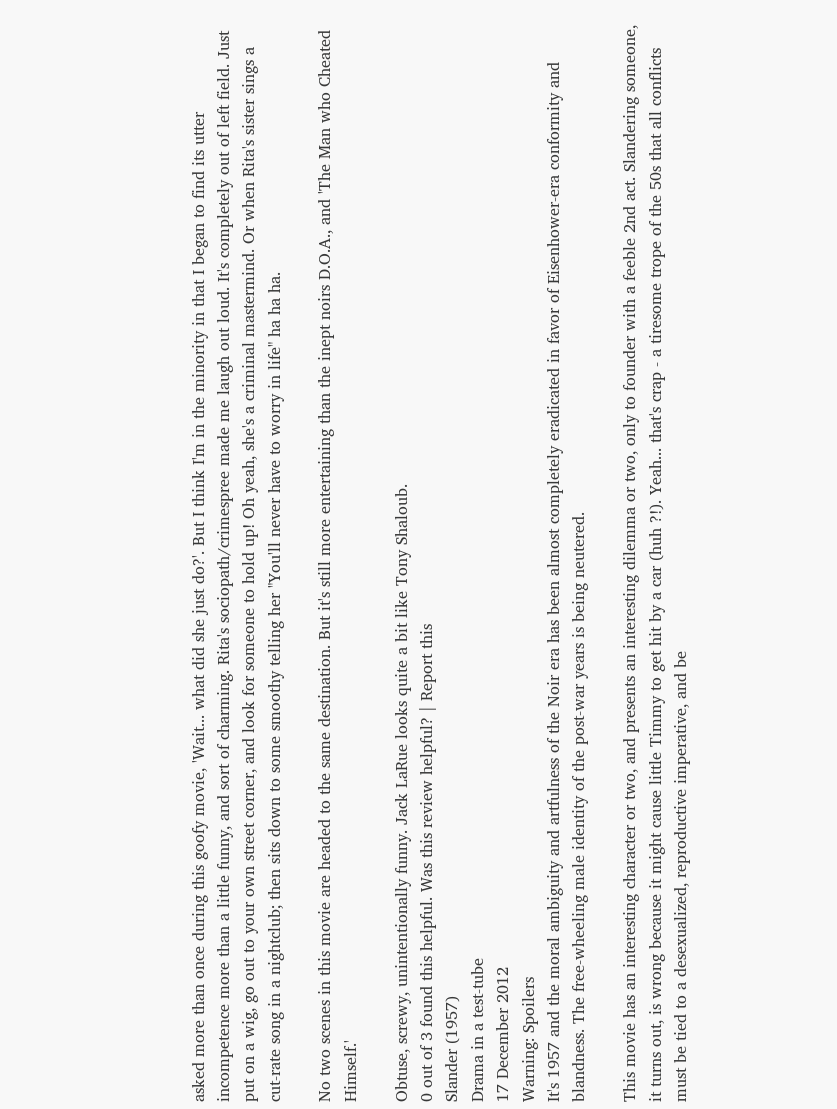asked more than once during this goofy movie, 'Wait... what did she just do?'. But I think I'm in the minority in that I began to find its utter incompetence more than a little funny, and sort of charming. Rita's sociopath/crimespree made me laugh out loud. It's completely out of left field. Just put on a wig, go out to your own street corner, and look for someone to hold up! Oh yeah, she's a criminal mastermind. Or when Rita's sister sings a cut-rate song in a nightclub; then sits down to some smoothy telling her "You'll never have to worry in life" ha ha ha.

No two scenes in this movie are headed to the same destination. But it's still more entertaining than the inept noirs D.O.A., and 'The Man who Cheated Himself.'

Obtuse, screwy, unintentionally funny. Jack LaRue looks quite a bit like Tony Shaloub.
0 out of 3 found this helpful. Was this review helpful? | Report this
Slander (1957)
Drama in a test-tube
17 December 2012
Warning: Spoilers
It's 1957 and the moral ambiguity and artfulness of the Noir era has been almost completely eradicated in favor of Eisenhower-era conformity and blandness. The free-wheeling male identity of the post-war years is being neutered.

This movie has an interesting character or two, and presents an interesting dilemma or two, only to founder with a feeble 2nd act. Slandering someone, it turns out, is wrong because it might cause little Timmy to get hit by a car (huh ?!). Yeah... that's crap - a tiresome trope of the 50s that all conflicts must be tied to a desexualized, reproductive imperative, and be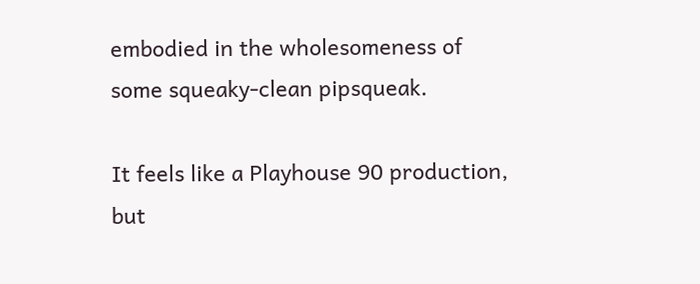embodied in the wholesomeness of some squeaky-clean pipsqueak.

It feels like a Playhouse 90 production, but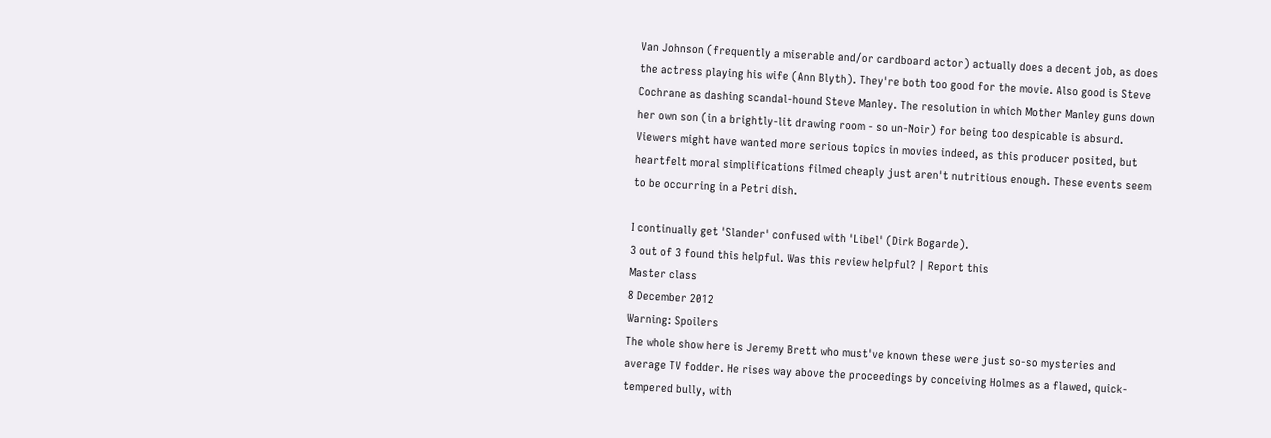Van Johnson (frequently a miserable and/or cardboard actor) actually does a decent job, as does the actress playing his wife (Ann Blyth). They're both too good for the movie. Also good is Steve Cochrane as dashing scandal-hound Steve Manley. The resolution in which Mother Manley guns down her own son (in a brightly-lit drawing room - so un-Noir) for being too despicable is absurd. Viewers might have wanted more serious topics in movies indeed, as this producer posited, but heartfelt moral simplifications filmed cheaply just aren't nutritious enough. These events seem to be occurring in a Petri dish.

I continually get 'Slander' confused with 'Libel' (Dirk Bogarde).
3 out of 3 found this helpful. Was this review helpful? | Report this
Master class
8 December 2012
Warning: Spoilers
The whole show here is Jeremy Brett who must've known these were just so-so mysteries and average TV fodder. He rises way above the proceedings by conceiving Holmes as a flawed, quick-tempered bully, with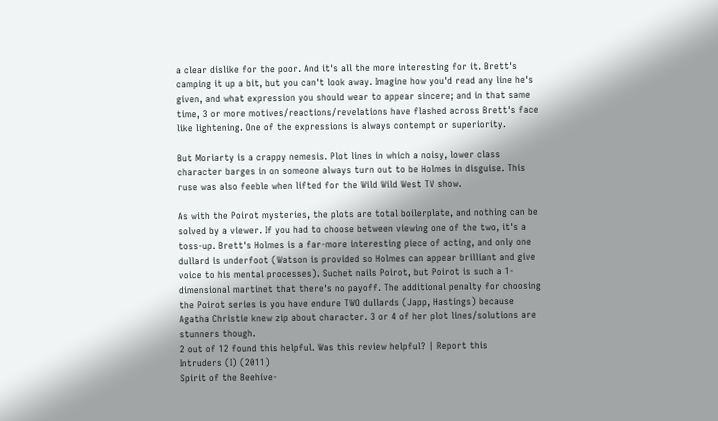a clear dislike for the poor. And it's all the more interesting for it. Brett's camping it up a bit, but you can't look away. Imagine how you'd read any line he's given, and what expression you should wear to appear sincere; and in that same time, 3 or more motives/reactions/revelations have flashed across Brett's face like lightening. One of the expressions is always contempt or superiority.

But Moriarty is a crappy nemesis. Plot lines in which a noisy, lower class character barges in on someone always turn out to be Holmes in disguise. This ruse was also feeble when lifted for the Wild Wild West TV show.

As with the Poirot mysteries, the plots are total boilerplate, and nothing can be solved by a viewer. If you had to choose between viewing one of the two, it's a toss-up. Brett's Holmes is a far-more interesting piece of acting, and only one dullard is underfoot (Watson is provided so Holmes can appear brilliant and give voice to his mental processes). Suchet nails Poirot, but Poirot is such a 1-dimensional martinet that there's no payoff. The additional penalty for choosing the Poirot series is you have endure TWO dullards (Japp, Hastings) because Agatha Christie knew zip about character. 3 or 4 of her plot lines/solutions are stunners though.
2 out of 12 found this helpful. Was this review helpful? | Report this
Intruders (I) (2011)
Spirit of the Beehive-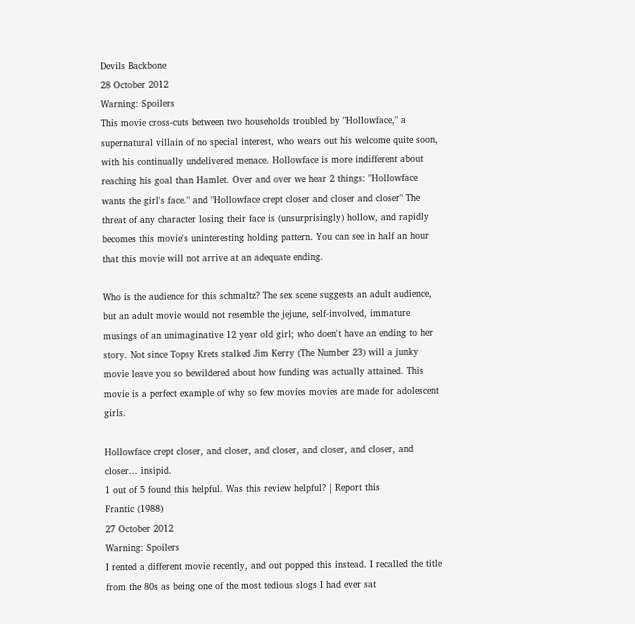Devils Backbone
28 October 2012
Warning: Spoilers
This movie cross-cuts between two households troubled by "Hollowface," a supernatural villain of no special interest, who wears out his welcome quite soon, with his continually undelivered menace. Hollowface is more indifferent about reaching his goal than Hamlet. Over and over we hear 2 things: "Hollowface wants the girl's face." and "Hollowface crept closer and closer and closer" The threat of any character losing their face is (unsurprisingly) hollow, and rapidly becomes this movie's uninteresting holding pattern. You can see in half an hour that this movie will not arrive at an adequate ending.

Who is the audience for this schmaltz? The sex scene suggests an adult audience, but an adult movie would not resemble the jejune, self-involved, immature musings of an unimaginative 12 year old girl; who doen't have an ending to her story. Not since Topsy Krets stalked Jim Kerry (The Number 23) will a junky movie leave you so bewildered about how funding was actually attained. This movie is a perfect example of why so few movies movies are made for adolescent girls.

Hollowface crept closer, and closer, and closer, and closer, and closer, and closer... insipid.
1 out of 5 found this helpful. Was this review helpful? | Report this
Frantic (1988)
27 October 2012
Warning: Spoilers
I rented a different movie recently, and out popped this instead. I recalled the title from the 80s as being one of the most tedious slogs I had ever sat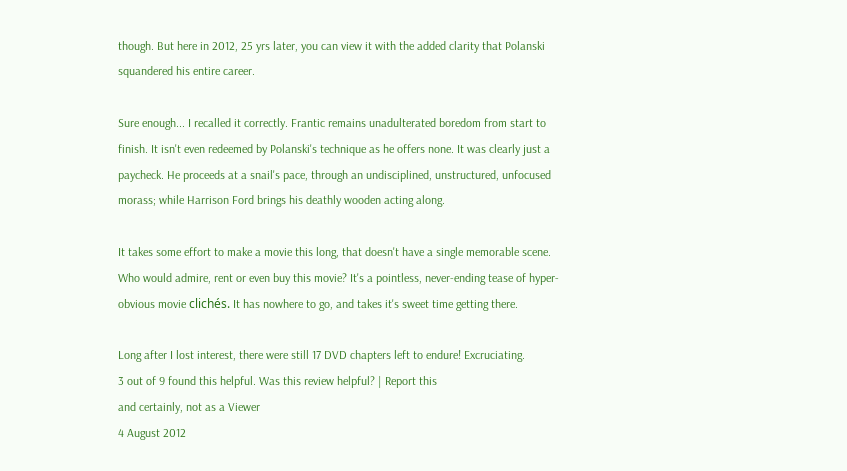though. But here in 2012, 25 yrs later, you can view it with the added clarity that Polanski squandered his entire career.

Sure enough... I recalled it correctly. Frantic remains unadulterated boredom from start to finish. It isn't even redeemed by Polanski's technique as he offers none. It was clearly just a paycheck. He proceeds at a snail's pace, through an undisciplined, unstructured, unfocused morass; while Harrison Ford brings his deathly wooden acting along.

It takes some effort to make a movie this long, that doesn't have a single memorable scene. Who would admire, rent or even buy this movie? It's a pointless, never-ending tease of hyper-obvious movie clichés. It has nowhere to go, and takes it's sweet time getting there.

Long after I lost interest, there were still 17 DVD chapters left to endure! Excruciating.
3 out of 9 found this helpful. Was this review helpful? | Report this
and certainly, not as a Viewer
4 August 2012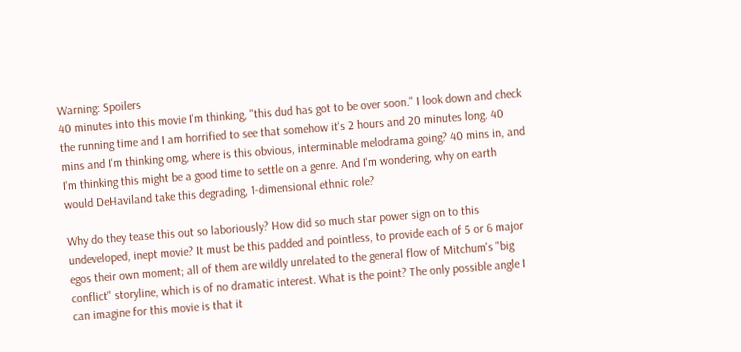Warning: Spoilers
40 minutes into this movie I'm thinking, "this dud has got to be over soon." I look down and check the running time and I am horrified to see that somehow it's 2 hours and 20 minutes long. 40 mins and I'm thinking omg, where is this obvious, interminable melodrama going? 40 mins in, and I'm thinking this might be a good time to settle on a genre. And I'm wondering, why on earth would DeHaviland take this degrading, 1-dimensional ethnic role?

Why do they tease this out so laboriously? How did so much star power sign on to this undeveloped, inept movie? It must be this padded and pointless, to provide each of 5 or 6 major egos their own moment; all of them are wildly unrelated to the general flow of Mitchum's "big conflict" storyline, which is of no dramatic interest. What is the point? The only possible angle I can imagine for this movie is that it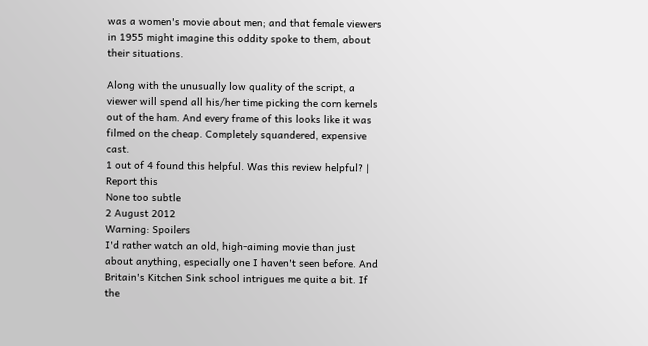was a women's movie about men; and that female viewers in 1955 might imagine this oddity spoke to them, about their situations.

Along with the unusually low quality of the script, a viewer will spend all his/her time picking the corn kernels out of the ham. And every frame of this looks like it was filmed on the cheap. Completely squandered, expensive cast.
1 out of 4 found this helpful. Was this review helpful? | Report this
None too subtle
2 August 2012
Warning: Spoilers
I'd rather watch an old, high-aiming movie than just about anything, especially one I haven't seen before. And Britain's Kitchen Sink school intrigues me quite a bit. If the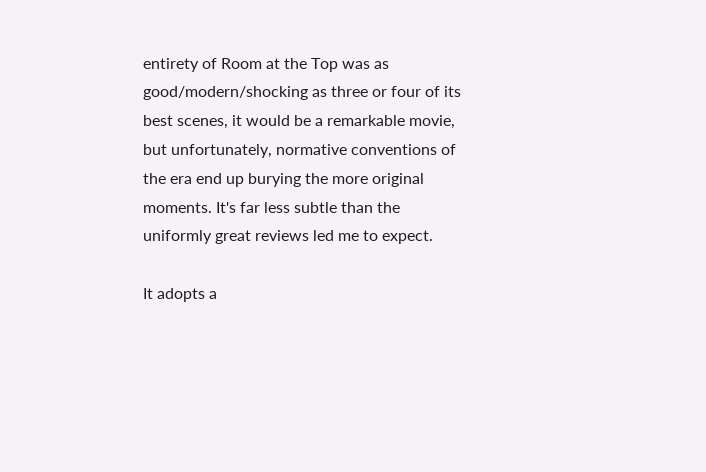entirety of Room at the Top was as good/modern/shocking as three or four of its best scenes, it would be a remarkable movie, but unfortunately, normative conventions of the era end up burying the more original moments. It's far less subtle than the uniformly great reviews led me to expect.

It adopts a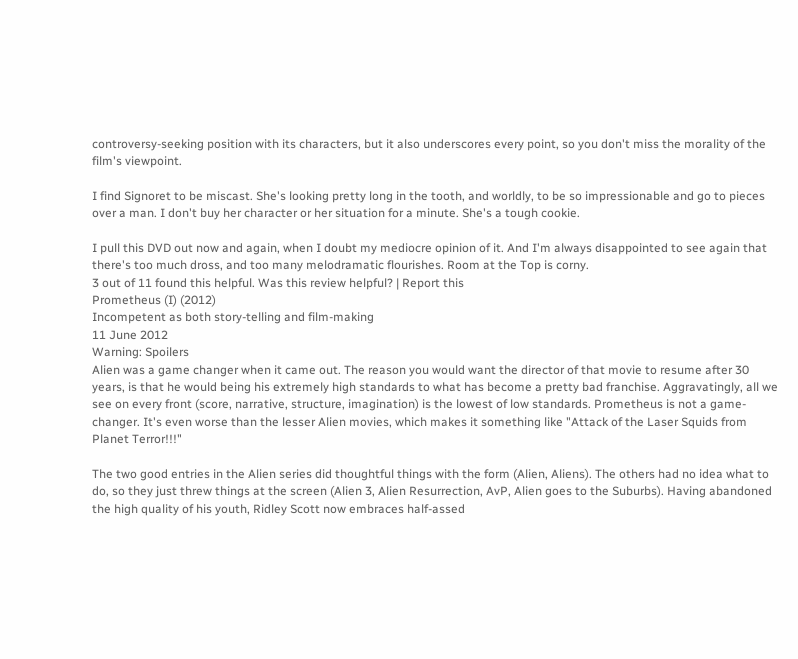controversy-seeking position with its characters, but it also underscores every point, so you don't miss the morality of the film's viewpoint.

I find Signoret to be miscast. She's looking pretty long in the tooth, and worldly, to be so impressionable and go to pieces over a man. I don't buy her character or her situation for a minute. She's a tough cookie.

I pull this DVD out now and again, when I doubt my mediocre opinion of it. And I'm always disappointed to see again that there's too much dross, and too many melodramatic flourishes. Room at the Top is corny.
3 out of 11 found this helpful. Was this review helpful? | Report this
Prometheus (I) (2012)
Incompetent as both story-telling and film-making
11 June 2012
Warning: Spoilers
Alien was a game changer when it came out. The reason you would want the director of that movie to resume after 30 years, is that he would being his extremely high standards to what has become a pretty bad franchise. Aggravatingly, all we see on every front (score, narrative, structure, imagination) is the lowest of low standards. Prometheus is not a game-changer. It's even worse than the lesser Alien movies, which makes it something like "Attack of the Laser Squids from Planet Terror!!!"

The two good entries in the Alien series did thoughtful things with the form (Alien, Aliens). The others had no idea what to do, so they just threw things at the screen (Alien 3, Alien Resurrection, AvP, Alien goes to the Suburbs). Having abandoned the high quality of his youth, Ridley Scott now embraces half-assed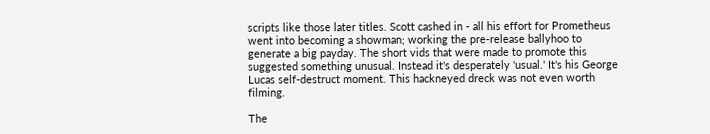scripts like those later titles. Scott cashed in - all his effort for Prometheus went into becoming a showman; working the pre-release ballyhoo to generate a big payday. The short vids that were made to promote this suggested something unusual. Instead it's desperately 'usual.' It's his George Lucas self-destruct moment. This hackneyed dreck was not even worth filming.

The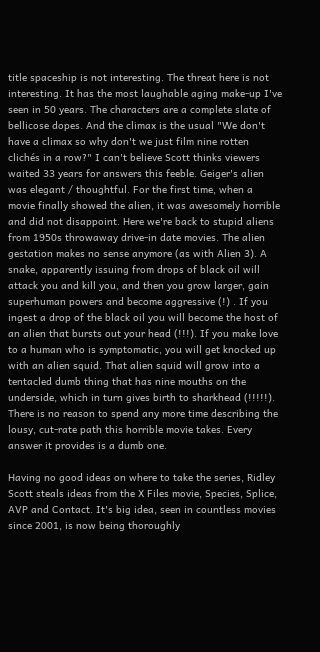title spaceship is not interesting. The threat here is not interesting. It has the most laughable aging make-up I've seen in 50 years. The characters are a complete slate of bellicose dopes. And the climax is the usual "We don't have a climax so why don't we just film nine rotten clichés in a row?" I can't believe Scott thinks viewers waited 33 years for answers this feeble. Geiger's alien was elegant / thoughtful. For the first time, when a movie finally showed the alien, it was awesomely horrible and did not disappoint. Here we're back to stupid aliens from 1950s throwaway drive-in date movies. The alien gestation makes no sense anymore (as with Alien 3). A snake, apparently issuing from drops of black oil will attack you and kill you, and then you grow larger, gain superhuman powers and become aggressive (!) . If you ingest a drop of the black oil you will become the host of an alien that bursts out your head (!!!). If you make love to a human who is symptomatic, you will get knocked up with an alien squid. That alien squid will grow into a tentacled dumb thing that has nine mouths on the underside, which in turn gives birth to sharkhead (!!!!!). There is no reason to spend any more time describing the lousy, cut-rate path this horrible movie takes. Every answer it provides is a dumb one.

Having no good ideas on where to take the series, Ridley Scott steals ideas from the X Files movie, Species, Splice, AVP and Contact. It's big idea, seen in countless movies since 2001, is now being thoroughly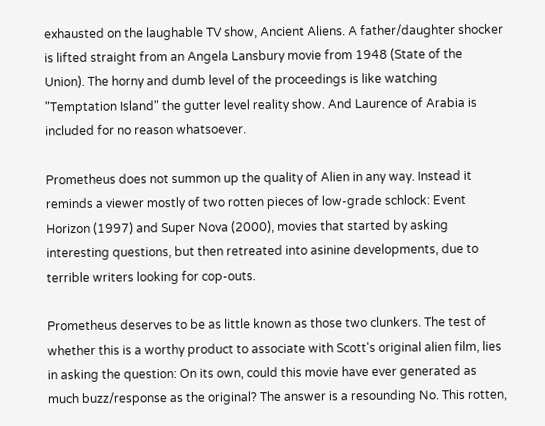exhausted on the laughable TV show, Ancient Aliens. A father/daughter shocker is lifted straight from an Angela Lansbury movie from 1948 (State of the Union). The horny and dumb level of the proceedings is like watching "Temptation Island" the gutter level reality show. And Laurence of Arabia is included for no reason whatsoever.

Prometheus does not summon up the quality of Alien in any way. Instead it reminds a viewer mostly of two rotten pieces of low-grade schlock: Event Horizon (1997) and Super Nova (2000), movies that started by asking interesting questions, but then retreated into asinine developments, due to terrible writers looking for cop-outs.

Prometheus deserves to be as little known as those two clunkers. The test of whether this is a worthy product to associate with Scott's original alien film, lies in asking the question: On its own, could this movie have ever generated as much buzz/response as the original? The answer is a resounding No. This rotten,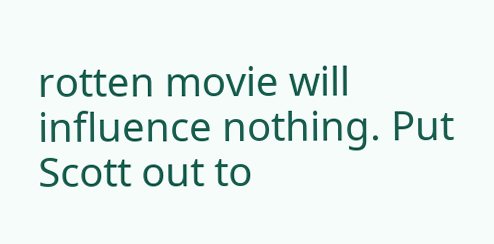rotten movie will influence nothing. Put Scott out to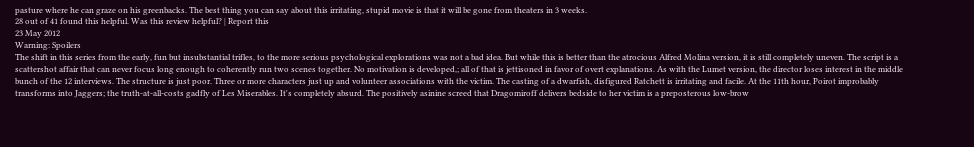pasture where he can graze on his greenbacks. The best thing you can say about this irritating, stupid movie is that it will be gone from theaters in 3 weeks.
28 out of 41 found this helpful. Was this review helpful? | Report this
23 May 2012
Warning: Spoilers
The shift in this series from the early, fun but insubstantial trifles, to the more serious psychological explorations was not a bad idea. But while this is better than the atrocious Alfred Molina version, it is still completely uneven. The script is a scattershot affair that can never focus long enough to coherently run two scenes together. No motivation is developed,; all of that is jettisoned in favor of overt explanations. As with the Lumet version, the director loses interest in the middle bunch of the 12 interviews. The structure is just poor. Three or more characters just up and volunteer associations with the victim. The casting of a dwarfish, disfigured Ratchett is irritating and facile. At the 11th hour, Poirot improbably transforms into Jaggers; the truth-at-all-costs gadfly of Les Miserables. It's completely absurd. The positively asinine screed that Dragomiroff delivers bedside to her victim is a preposterous low-brow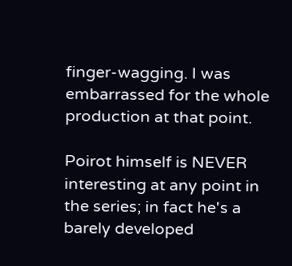finger-wagging. I was embarrassed for the whole production at that point.

Poirot himself is NEVER interesting at any point in the series; in fact he's a barely developed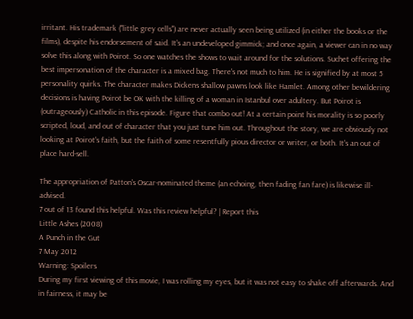irritant. His trademark ("little grey cells") are never actually seen being utilized (in either the books or the films), despite his endorsement of said. It's an undeveloped gimmick; and once again, a viewer can in no way solve this along with Poirot. So one watches the shows to wait around for the solutions. Suchet offering the best impersonation of the character is a mixed bag. There's not much to him. He is signified by at most 5 personality quirks. The character makes Dickens shallow pawns look like Hamlet. Among other bewildering decisions is having Poirot be OK with the killing of a woman in Istanbul over adultery. But Poirot is (outrageously) Catholic in this episode. Figure that combo out! At a certain point his morality is so poorly scripted, loud, and out of character that you just tune him out. Throughout the story, we are obviously not looking at Poirot's faith, but the faith of some resentfully pious director or writer, or both. It's an out of place hard-sell.

The appropriation of Patton's Oscar-nominated theme (an echoing, then fading fan fare) is likewise ill-advised.
7 out of 13 found this helpful. Was this review helpful? | Report this
Little Ashes (2008)
A Punch in the Gut
7 May 2012
Warning: Spoilers
During my first viewing of this movie, I was rolling my eyes, but it was not easy to shake off afterwards. And in fairness, it may be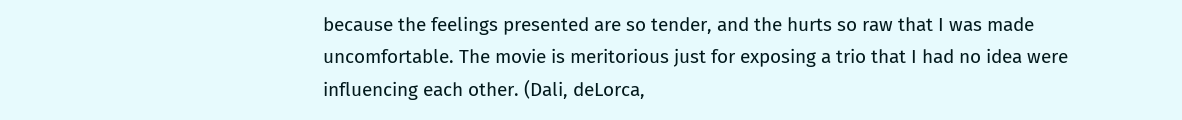because the feelings presented are so tender, and the hurts so raw that I was made uncomfortable. The movie is meritorious just for exposing a trio that I had no idea were influencing each other. (Dali, deLorca,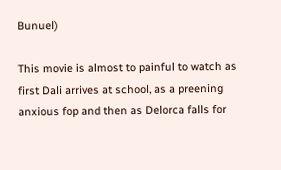Bunuel)

This movie is almost to painful to watch as first Dali arrives at school, as a preening anxious fop and then as Delorca falls for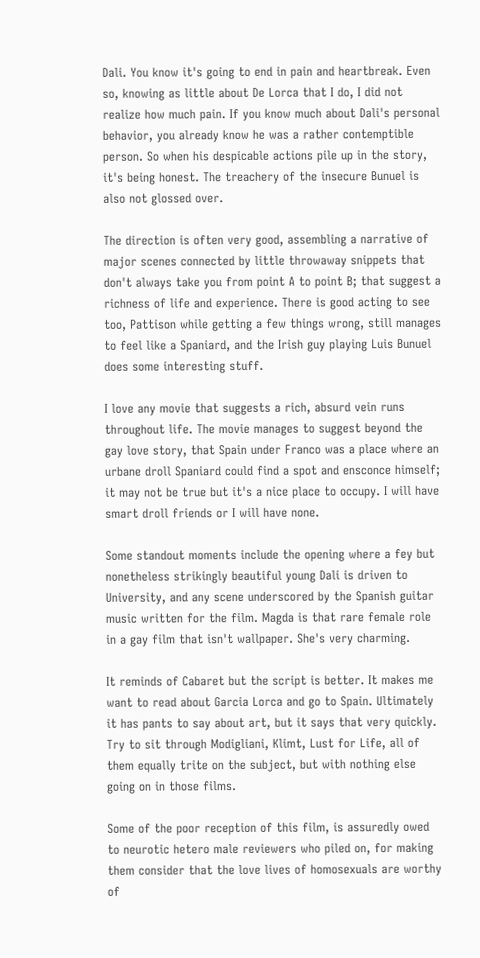Dali. You know it's going to end in pain and heartbreak. Even so, knowing as little about De Lorca that I do, I did not realize how much pain. If you know much about Dali's personal behavior, you already know he was a rather contemptible person. So when his despicable actions pile up in the story, it's being honest. The treachery of the insecure Bunuel is also not glossed over.

The direction is often very good, assembling a narrative of major scenes connected by little throwaway snippets that don't always take you from point A to point B; that suggest a richness of life and experience. There is good acting to see too, Pattison while getting a few things wrong, still manages to feel like a Spaniard, and the Irish guy playing Luis Bunuel does some interesting stuff.

I love any movie that suggests a rich, absurd vein runs throughout life. The movie manages to suggest beyond the gay love story, that Spain under Franco was a place where an urbane droll Spaniard could find a spot and ensconce himself; it may not be true but it's a nice place to occupy. I will have smart droll friends or I will have none.

Some standout moments include the opening where a fey but nonetheless strikingly beautiful young Dali is driven to University, and any scene underscored by the Spanish guitar music written for the film. Magda is that rare female role in a gay film that isn't wallpaper. She's very charming.

It reminds of Cabaret but the script is better. It makes me want to read about Garcia Lorca and go to Spain. Ultimately it has pants to say about art, but it says that very quickly. Try to sit through Modigliani, Klimt, Lust for Life, all of them equally trite on the subject, but with nothing else going on in those films.

Some of the poor reception of this film, is assuredly owed to neurotic hetero male reviewers who piled on, for making them consider that the love lives of homosexuals are worthy of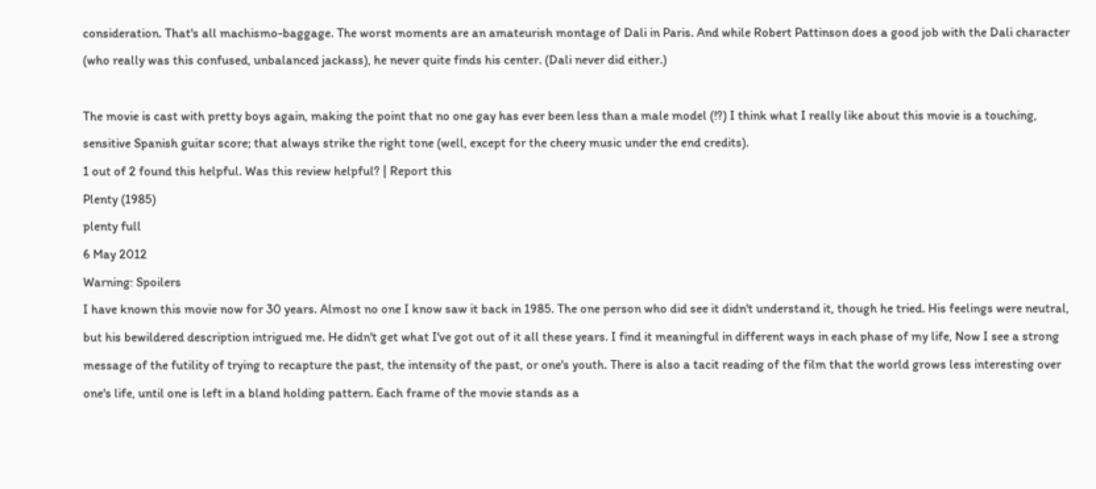consideration. That's all machismo-baggage. The worst moments are an amateurish montage of Dali in Paris. And while Robert Pattinson does a good job with the Dali character (who really was this confused, unbalanced jackass), he never quite finds his center. (Dali never did either.)

The movie is cast with pretty boys again, making the point that no one gay has ever been less than a male model (!?) I think what I really like about this movie is a touching, sensitive Spanish guitar score; that always strike the right tone (well, except for the cheery music under the end credits).
1 out of 2 found this helpful. Was this review helpful? | Report this
Plenty (1985)
plenty full
6 May 2012
Warning: Spoilers
I have known this movie now for 30 years. Almost no one I know saw it back in 1985. The one person who did see it didn't understand it, though he tried. His feelings were neutral, but his bewildered description intrigued me. He didn't get what I've got out of it all these years. I find it meaningful in different ways in each phase of my life, Now I see a strong message of the futility of trying to recapture the past, the intensity of the past, or one's youth. There is also a tacit reading of the film that the world grows less interesting over one's life, until one is left in a bland holding pattern. Each frame of the movie stands as a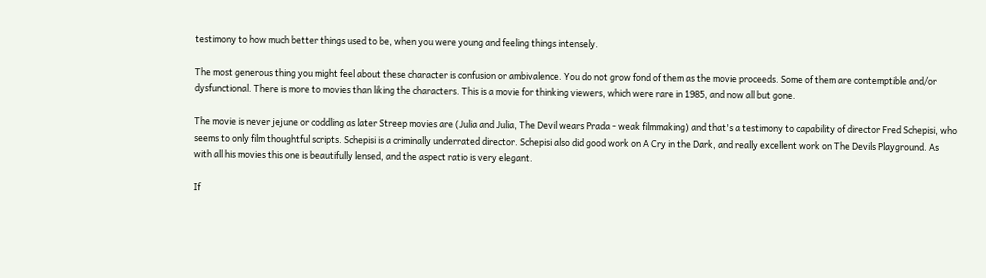testimony to how much better things used to be, when you were young and feeling things intensely.

The most generous thing you might feel about these character is confusion or ambivalence. You do not grow fond of them as the movie proceeds. Some of them are contemptible and/or dysfunctional. There is more to movies than liking the characters. This is a movie for thinking viewers, which were rare in 1985, and now all but gone.

The movie is never jejune or coddling as later Streep movies are (Julia and Julia, The Devil wears Prada - weak filmmaking) and that's a testimony to capability of director Fred Schepisi, who seems to only film thoughtful scripts. Schepisi is a criminally underrated director. Schepisi also did good work on A Cry in the Dark, and really excellent work on The Devils Playground. As with all his movies this one is beautifully lensed, and the aspect ratio is very elegant.

If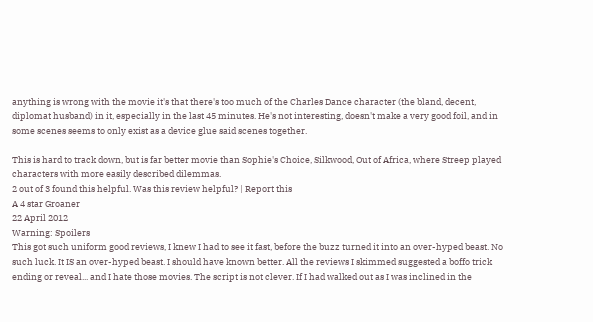anything is wrong with the movie it's that there's too much of the Charles Dance character (the bland, decent, diplomat husband) in it, especially in the last 45 minutes. He's not interesting, doesn't make a very good foil, and in some scenes seems to only exist as a device glue said scenes together.

This is hard to track down, but is far better movie than Sophie's Choice, Silkwood, Out of Africa, where Streep played characters with more easily described dilemmas.
2 out of 3 found this helpful. Was this review helpful? | Report this
A 4 star Groaner
22 April 2012
Warning: Spoilers
This got such uniform good reviews, I knew I had to see it fast, before the buzz turned it into an over-hyped beast. No such luck. It IS an over-hyped beast. I should have known better. All the reviews I skimmed suggested a boffo trick ending or reveal... and I hate those movies. The script is not clever. If I had walked out as I was inclined in the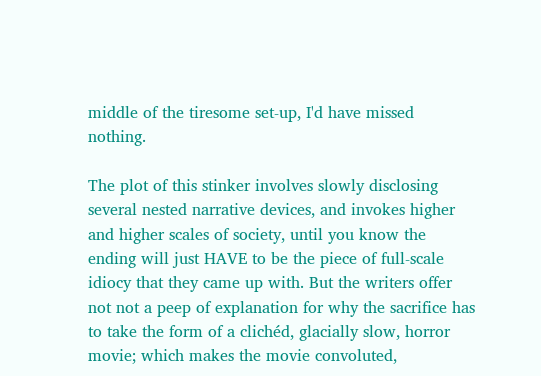middle of the tiresome set-up, I'd have missed nothing.

The plot of this stinker involves slowly disclosing several nested narrative devices, and invokes higher and higher scales of society, until you know the ending will just HAVE to be the piece of full-scale idiocy that they came up with. But the writers offer not not a peep of explanation for why the sacrifice has to take the form of a clichéd, glacially slow, horror movie; which makes the movie convoluted,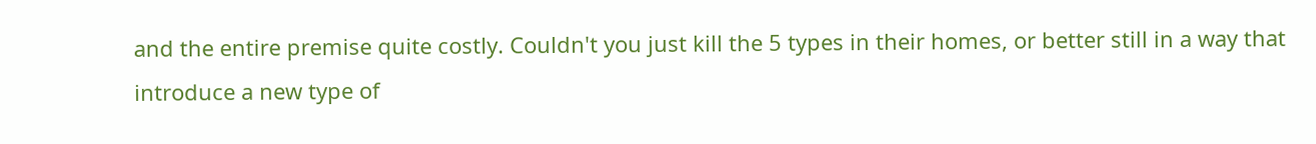and the entire premise quite costly. Couldn't you just kill the 5 types in their homes, or better still in a way that introduce a new type of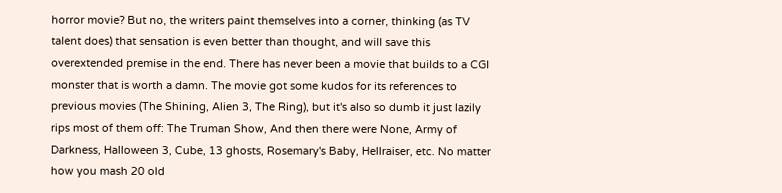horror movie? But no, the writers paint themselves into a corner, thinking (as TV talent does) that sensation is even better than thought, and will save this overextended premise in the end. There has never been a movie that builds to a CGI monster that is worth a damn. The movie got some kudos for its references to previous movies (The Shining, Alien 3, The Ring), but it's also so dumb it just lazily rips most of them off: The Truman Show, And then there were None, Army of Darkness, Halloween 3, Cube, 13 ghosts, Rosemary's Baby, Hellraiser, etc. No matter how you mash 20 old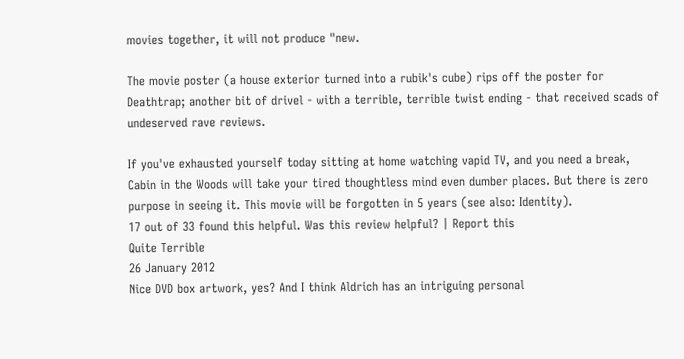movies together, it will not produce "new.

The movie poster (a house exterior turned into a rubik's cube) rips off the poster for Deathtrap; another bit of drivel - with a terrible, terrible twist ending - that received scads of undeserved rave reviews.

If you've exhausted yourself today sitting at home watching vapid TV, and you need a break, Cabin in the Woods will take your tired thoughtless mind even dumber places. But there is zero purpose in seeing it. This movie will be forgotten in 5 years (see also: Identity).
17 out of 33 found this helpful. Was this review helpful? | Report this
Quite Terrible
26 January 2012
Nice DVD box artwork, yes? And I think Aldrich has an intriguing personal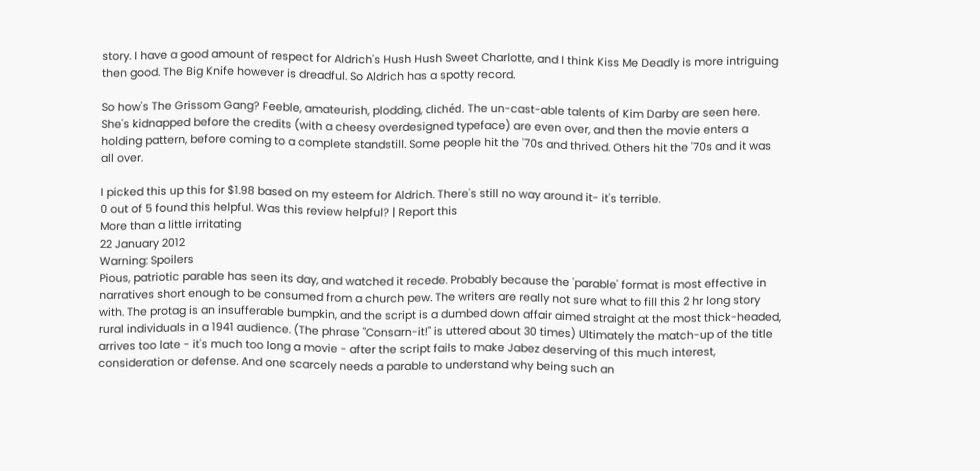story. I have a good amount of respect for Aldrich's Hush Hush Sweet Charlotte, and I think Kiss Me Deadly is more intriguing then good. The Big Knife however is dreadful. So Aldrich has a spotty record.

So how's The Grissom Gang? Feeble, amateurish, plodding, clichéd. The un-cast-able talents of Kim Darby are seen here. She's kidnapped before the credits (with a cheesy overdesigned typeface) are even over, and then the movie enters a holding pattern, before coming to a complete standstill. Some people hit the '70s and thrived. Others hit the '70s and it was all over.

I picked this up this for $1.98 based on my esteem for Aldrich. There's still no way around it- it's terrible.
0 out of 5 found this helpful. Was this review helpful? | Report this
More than a little irritating
22 January 2012
Warning: Spoilers
Pious, patriotic parable has seen its day, and watched it recede. Probably because the 'parable' format is most effective in narratives short enough to be consumed from a church pew. The writers are really not sure what to fill this 2 hr long story with. The protag is an insufferable bumpkin, and the script is a dumbed down affair aimed straight at the most thick-headed, rural individuals in a 1941 audience. (The phrase "Consarn-it!" is uttered about 30 times) Ultimately the match-up of the title arrives too late - it's much too long a movie - after the script fails to make Jabez deserving of this much interest, consideration or defense. And one scarcely needs a parable to understand why being such an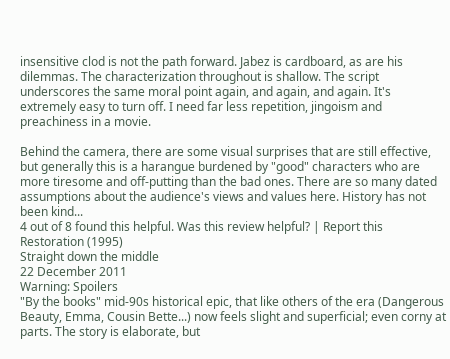insensitive clod is not the path forward. Jabez is cardboard, as are his dilemmas. The characterization throughout is shallow. The script underscores the same moral point again, and again, and again. It's extremely easy to turn off. I need far less repetition, jingoism and preachiness in a movie.

Behind the camera, there are some visual surprises that are still effective, but generally this is a harangue burdened by "good" characters who are more tiresome and off-putting than the bad ones. There are so many dated assumptions about the audience's views and values here. History has not been kind...
4 out of 8 found this helpful. Was this review helpful? | Report this
Restoration (1995)
Straight down the middle
22 December 2011
Warning: Spoilers
"By the books" mid-90s historical epic, that like others of the era (Dangerous Beauty, Emma, Cousin Bette...) now feels slight and superficial; even corny at parts. The story is elaborate, but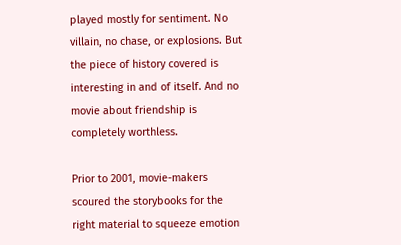played mostly for sentiment. No villain, no chase, or explosions. But the piece of history covered is interesting in and of itself. And no movie about friendship is completely worthless.

Prior to 2001, movie-makers scoured the storybooks for the right material to squeeze emotion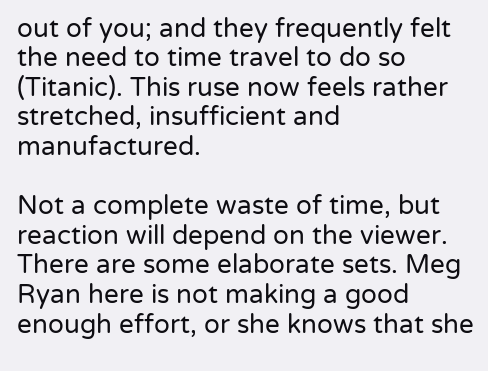out of you; and they frequently felt the need to time travel to do so (Titanic). This ruse now feels rather stretched, insufficient and manufactured.

Not a complete waste of time, but reaction will depend on the viewer. There are some elaborate sets. Meg Ryan here is not making a good enough effort, or she knows that she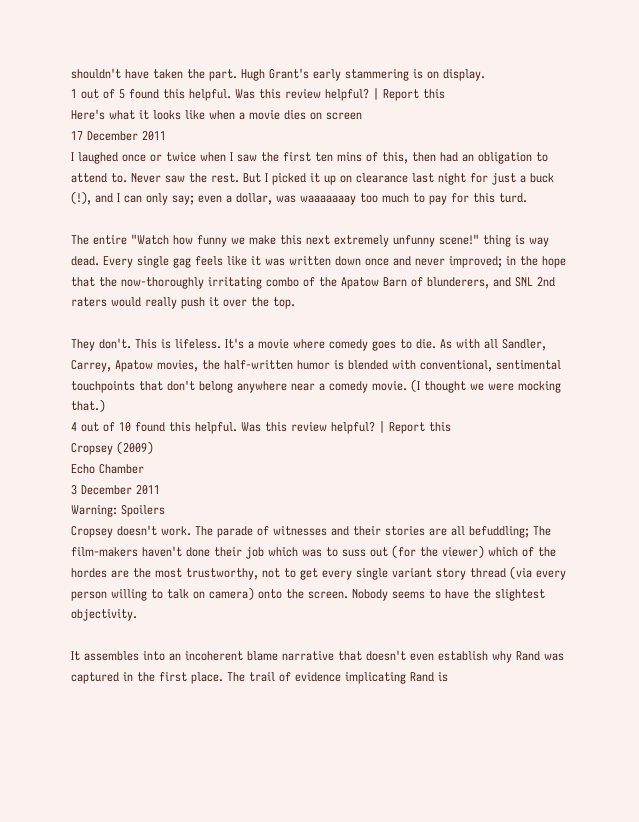shouldn't have taken the part. Hugh Grant's early stammering is on display.
1 out of 5 found this helpful. Was this review helpful? | Report this
Here's what it looks like when a movie dies on screen
17 December 2011
I laughed once or twice when I saw the first ten mins of this, then had an obligation to attend to. Never saw the rest. But I picked it up on clearance last night for just a buck (!), and I can only say; even a dollar, was waaaaaaay too much to pay for this turd.

The entire "Watch how funny we make this next extremely unfunny scene!" thing is way dead. Every single gag feels like it was written down once and never improved; in the hope that the now-thoroughly irritating combo of the Apatow Barn of blunderers, and SNL 2nd raters would really push it over the top.

They don't. This is lifeless. It's a movie where comedy goes to die. As with all Sandler, Carrey, Apatow movies, the half-written humor is blended with conventional, sentimental touchpoints that don't belong anywhere near a comedy movie. (I thought we were mocking that.)
4 out of 10 found this helpful. Was this review helpful? | Report this
Cropsey (2009)
Echo Chamber
3 December 2011
Warning: Spoilers
Cropsey doesn't work. The parade of witnesses and their stories are all befuddling; The film-makers haven't done their job which was to suss out (for the viewer) which of the hordes are the most trustworthy, not to get every single variant story thread (via every person willing to talk on camera) onto the screen. Nobody seems to have the slightest objectivity.

It assembles into an incoherent blame narrative that doesn't even establish why Rand was captured in the first place. The trail of evidence implicating Rand is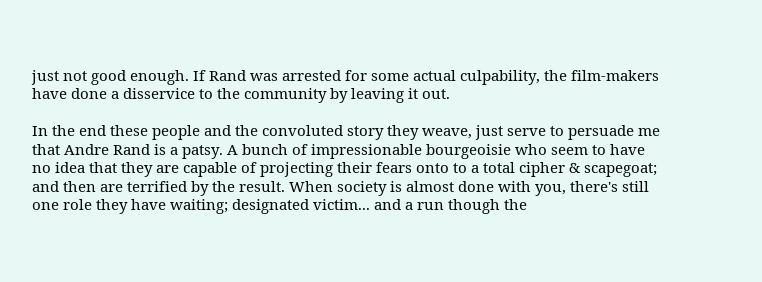just not good enough. If Rand was arrested for some actual culpability, the film-makers have done a disservice to the community by leaving it out.

In the end these people and the convoluted story they weave, just serve to persuade me that Andre Rand is a patsy. A bunch of impressionable bourgeoisie who seem to have no idea that they are capable of projecting their fears onto to a total cipher & scapegoat; and then are terrified by the result. When society is almost done with you, there's still one role they have waiting; designated victim... and a run though the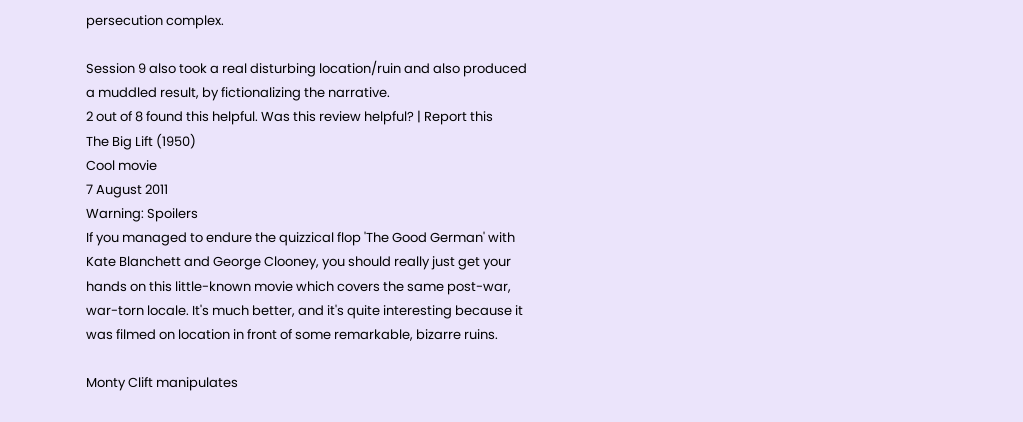persecution complex.

Session 9 also took a real disturbing location/ruin and also produced a muddled result, by fictionalizing the narrative.
2 out of 8 found this helpful. Was this review helpful? | Report this
The Big Lift (1950)
Cool movie
7 August 2011
Warning: Spoilers
If you managed to endure the quizzical flop 'The Good German' with Kate Blanchett and George Clooney, you should really just get your hands on this little-known movie which covers the same post-war, war-torn locale. It's much better, and it's quite interesting because it was filmed on location in front of some remarkable, bizarre ruins.

Monty Clift manipulates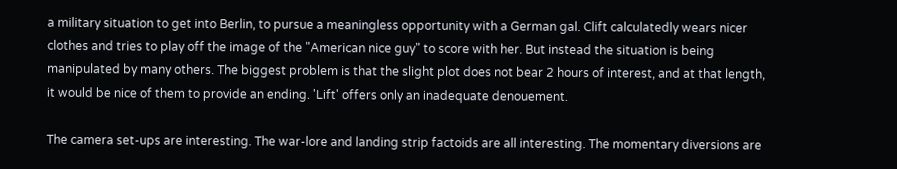a military situation to get into Berlin, to pursue a meaningless opportunity with a German gal. Clift calculatedly wears nicer clothes and tries to play off the image of the "American nice guy" to score with her. But instead the situation is being manipulated by many others. The biggest problem is that the slight plot does not bear 2 hours of interest, and at that length, it would be nice of them to provide an ending. 'Lift' offers only an inadequate denouement.

The camera set-ups are interesting. The war-lore and landing strip factoids are all interesting. The momentary diversions are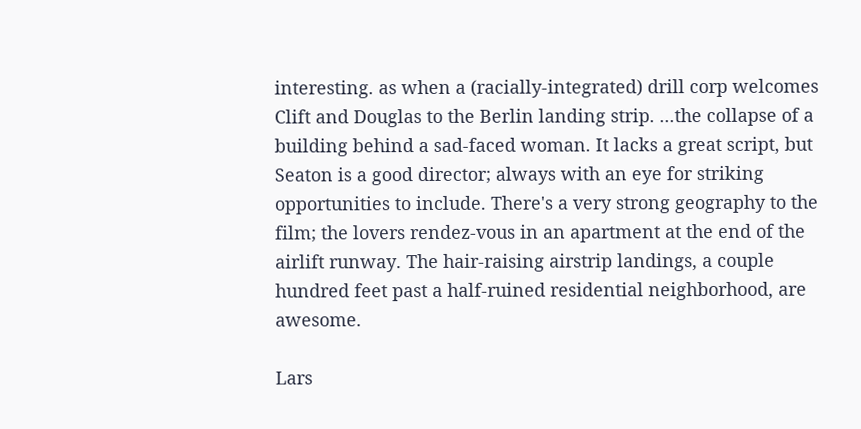interesting. as when a (racially-integrated) drill corp welcomes Clift and Douglas to the Berlin landing strip. ...the collapse of a building behind a sad-faced woman. It lacks a great script, but Seaton is a good director; always with an eye for striking opportunities to include. There's a very strong geography to the film; the lovers rendez-vous in an apartment at the end of the airlift runway. The hair-raising airstrip landings, a couple hundred feet past a half-ruined residential neighborhood, are awesome.

Lars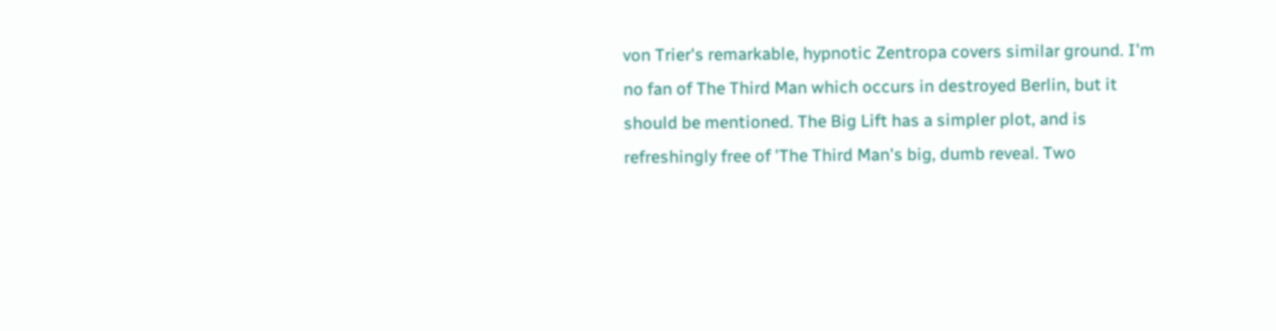von Trier's remarkable, hypnotic Zentropa covers similar ground. I'm no fan of The Third Man which occurs in destroyed Berlin, but it should be mentioned. The Big Lift has a simpler plot, and is refreshingly free of 'The Third Man's big, dumb reveal. Two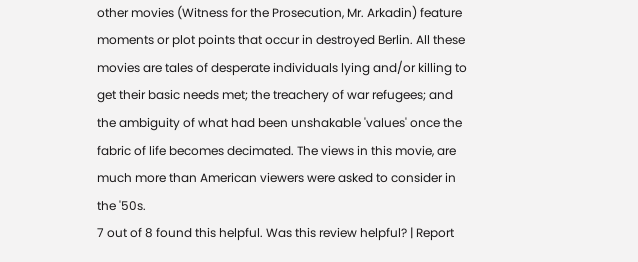other movies (Witness for the Prosecution, Mr. Arkadin) feature moments or plot points that occur in destroyed Berlin. All these movies are tales of desperate individuals lying and/or killing to get their basic needs met; the treachery of war refugees; and the ambiguity of what had been unshakable 'values' once the fabric of life becomes decimated. The views in this movie, are much more than American viewers were asked to consider in the '50s.
7 out of 8 found this helpful. Was this review helpful? | Report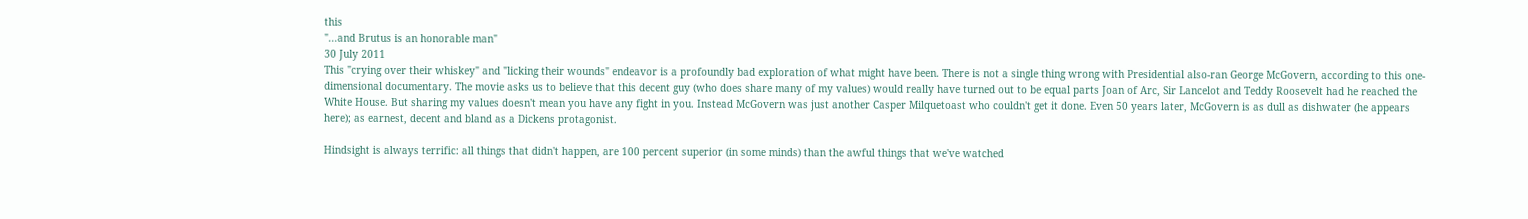this
"...and Brutus is an honorable man"
30 July 2011
This "crying over their whiskey" and "licking their wounds" endeavor is a profoundly bad exploration of what might have been. There is not a single thing wrong with Presidential also-ran George McGovern, according to this one-dimensional documentary. The movie asks us to believe that this decent guy (who does share many of my values) would really have turned out to be equal parts Joan of Arc, Sir Lancelot and Teddy Roosevelt had he reached the White House. But sharing my values doesn't mean you have any fight in you. Instead McGovern was just another Casper Milquetoast who couldn't get it done. Even 50 years later, McGovern is as dull as dishwater (he appears here); as earnest, decent and bland as a Dickens protagonist.

Hindsight is always terrific: all things that didn't happen, are 100 percent superior (in some minds) than the awful things that we've watched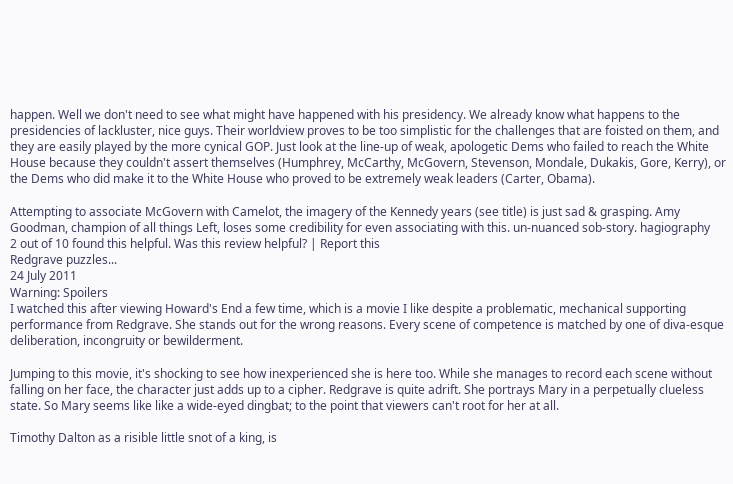happen. Well we don't need to see what might have happened with his presidency. We already know what happens to the presidencies of lackluster, nice guys. Their worldview proves to be too simplistic for the challenges that are foisted on them, and they are easily played by the more cynical GOP. Just look at the line-up of weak, apologetic Dems who failed to reach the White House because they couldn't assert themselves (Humphrey, McCarthy, McGovern, Stevenson, Mondale, Dukakis, Gore, Kerry), or the Dems who did make it to the White House who proved to be extremely weak leaders (Carter, Obama).

Attempting to associate McGovern with Camelot, the imagery of the Kennedy years (see title) is just sad & grasping. Amy Goodman, champion of all things Left, loses some credibility for even associating with this. un-nuanced sob-story. hagiography
2 out of 10 found this helpful. Was this review helpful? | Report this
Redgrave puzzles...
24 July 2011
Warning: Spoilers
I watched this after viewing Howard's End a few time, which is a movie I like despite a problematic, mechanical supporting performance from Redgrave. She stands out for the wrong reasons. Every scene of competence is matched by one of diva-esque deliberation, incongruity or bewilderment.

Jumping to this movie, it's shocking to see how inexperienced she is here too. While she manages to record each scene without falling on her face, the character just adds up to a cipher. Redgrave is quite adrift. She portrays Mary in a perpetually clueless state. So Mary seems like like a wide-eyed dingbat; to the point that viewers can't root for her at all.

Timothy Dalton as a risible little snot of a king, is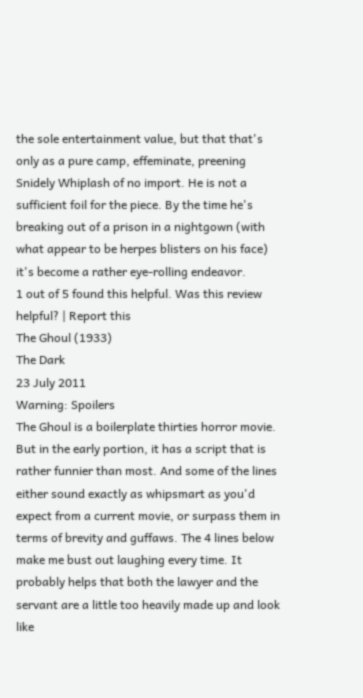the sole entertainment value, but that that's only as a pure camp, effeminate, preening Snidely Whiplash of no import. He is not a sufficient foil for the piece. By the time he's breaking out of a prison in a nightgown (with what appear to be herpes blisters on his face) it's become a rather eye-rolling endeavor.
1 out of 5 found this helpful. Was this review helpful? | Report this
The Ghoul (1933)
The Dark
23 July 2011
Warning: Spoilers
The Ghoul is a boilerplate thirties horror movie. But in the early portion, it has a script that is rather funnier than most. And some of the lines either sound exactly as whipsmart as you'd expect from a current movie, or surpass them in terms of brevity and guffaws. The 4 lines below make me bust out laughing every time. It probably helps that both the lawyer and the servant are a little too heavily made up and look like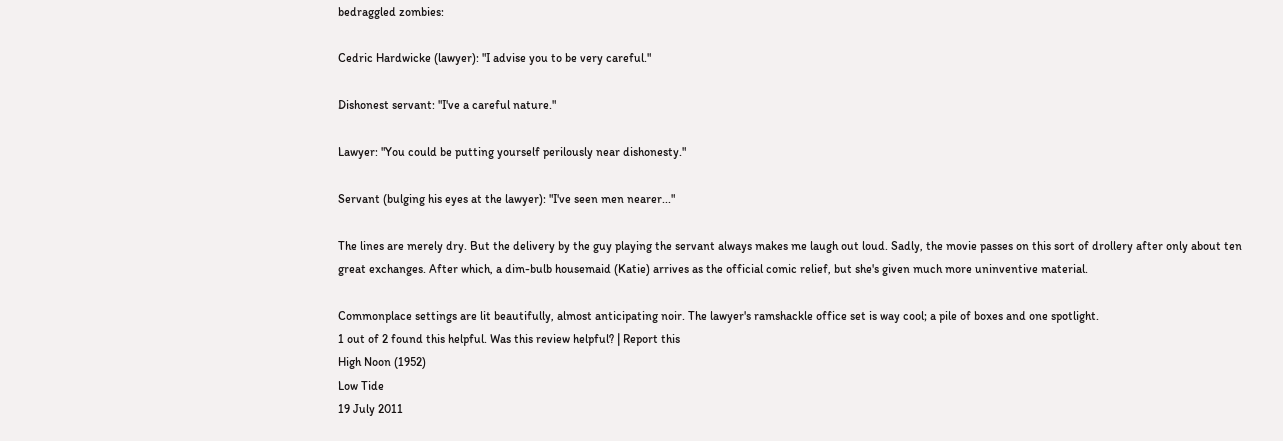bedraggled zombies:

Cedric Hardwicke (lawyer): "I advise you to be very careful."

Dishonest servant: "I've a careful nature."

Lawyer: "You could be putting yourself perilously near dishonesty."

Servant (bulging his eyes at the lawyer): "I've seen men nearer..."

The lines are merely dry. But the delivery by the guy playing the servant always makes me laugh out loud. Sadly, the movie passes on this sort of drollery after only about ten great exchanges. After which, a dim-bulb housemaid (Katie) arrives as the official comic relief, but she's given much more uninventive material.

Commonplace settings are lit beautifully, almost anticipating noir. The lawyer's ramshackle office set is way cool; a pile of boxes and one spotlight.
1 out of 2 found this helpful. Was this review helpful? | Report this
High Noon (1952)
Low Tide
19 July 2011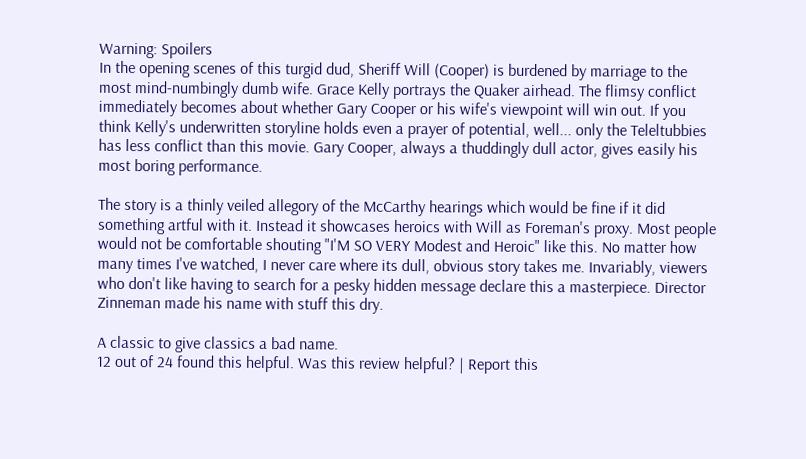Warning: Spoilers
In the opening scenes of this turgid dud, Sheriff Will (Cooper) is burdened by marriage to the most mind-numbingly dumb wife. Grace Kelly portrays the Quaker airhead. The flimsy conflict immediately becomes about whether Gary Cooper or his wife's viewpoint will win out. If you think Kelly's underwritten storyline holds even a prayer of potential, well... only the Teleltubbies has less conflict than this movie. Gary Cooper, always a thuddingly dull actor, gives easily his most boring performance.

The story is a thinly veiled allegory of the McCarthy hearings which would be fine if it did something artful with it. Instead it showcases heroics with Will as Foreman's proxy. Most people would not be comfortable shouting "I'M SO VERY Modest and Heroic" like this. No matter how many times I've watched, I never care where its dull, obvious story takes me. Invariably, viewers who don't like having to search for a pesky hidden message declare this a masterpiece. Director Zinneman made his name with stuff this dry.

A classic to give classics a bad name.
12 out of 24 found this helpful. Was this review helpful? | Report this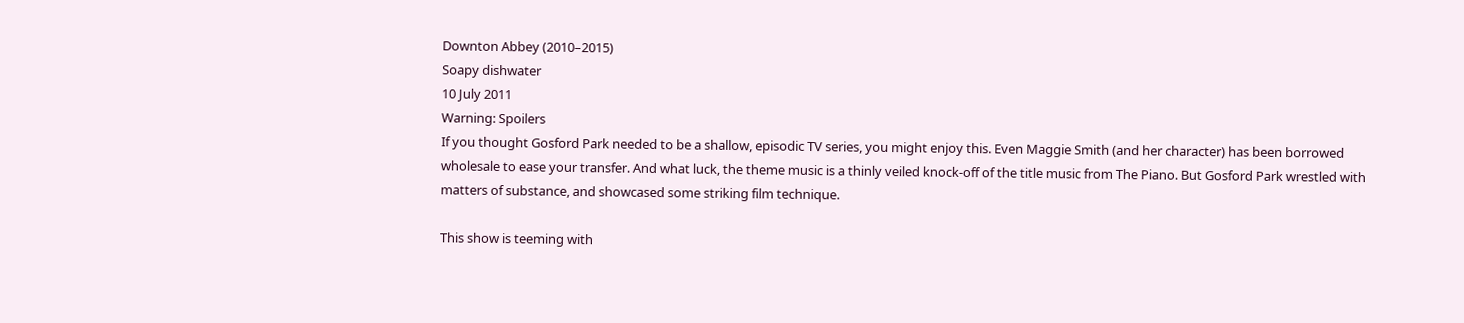Downton Abbey (2010–2015)
Soapy dishwater
10 July 2011
Warning: Spoilers
If you thought Gosford Park needed to be a shallow, episodic TV series, you might enjoy this. Even Maggie Smith (and her character) has been borrowed wholesale to ease your transfer. And what luck, the theme music is a thinly veiled knock-off of the title music from The Piano. But Gosford Park wrestled with matters of substance, and showcased some striking film technique.

This show is teeming with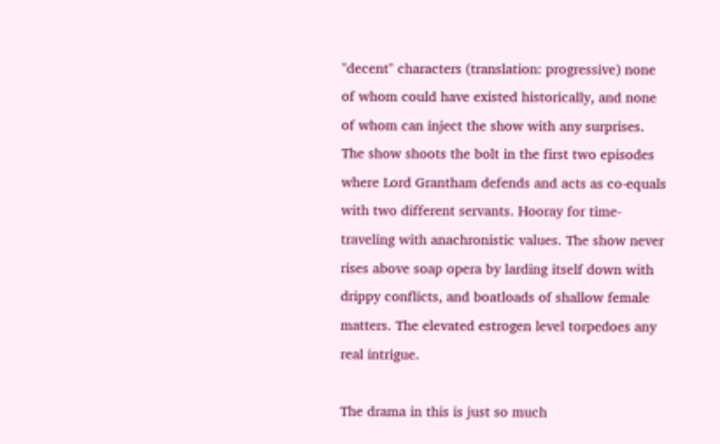"decent" characters (translation: progressive) none of whom could have existed historically, and none of whom can inject the show with any surprises. The show shoots the bolt in the first two episodes where Lord Grantham defends and acts as co-equals with two different servants. Hooray for time-traveling with anachronistic values. The show never rises above soap opera by larding itself down with drippy conflicts, and boatloads of shallow female matters. The elevated estrogen level torpedoes any real intrigue.

The drama in this is just so much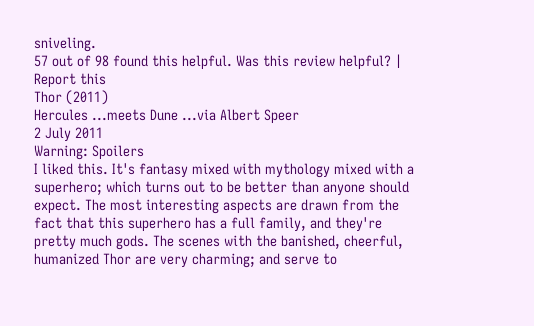sniveling.
57 out of 98 found this helpful. Was this review helpful? | Report this
Thor (2011)
Hercules ...meets Dune ...via Albert Speer
2 July 2011
Warning: Spoilers
I liked this. It's fantasy mixed with mythology mixed with a superhero; which turns out to be better than anyone should expect. The most interesting aspects are drawn from the fact that this superhero has a full family, and they're pretty much gods. The scenes with the banished, cheerful, humanized Thor are very charming; and serve to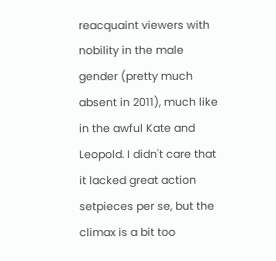reacquaint viewers with nobility in the male gender (pretty much absent in 2011), much like in the awful Kate and Leopold. I didn't care that it lacked great action setpieces per se, but the climax is a bit too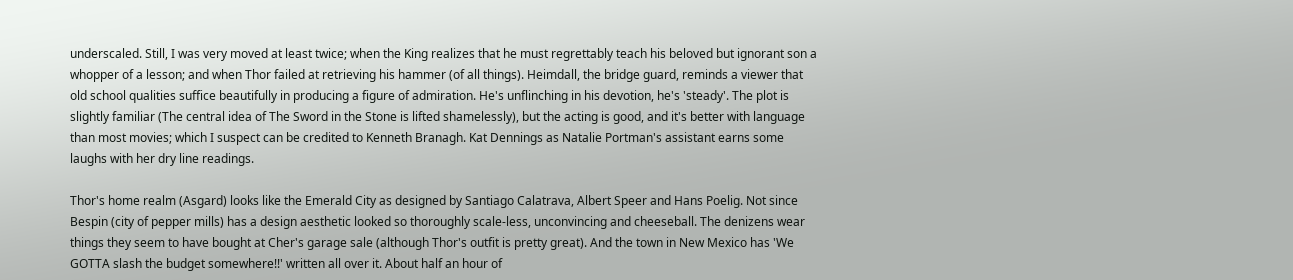underscaled. Still, I was very moved at least twice; when the King realizes that he must regrettably teach his beloved but ignorant son a whopper of a lesson; and when Thor failed at retrieving his hammer (of all things). Heimdall, the bridge guard, reminds a viewer that old school qualities suffice beautifully in producing a figure of admiration. He's unflinching in his devotion, he's 'steady'. The plot is slightly familiar (The central idea of The Sword in the Stone is lifted shamelessly), but the acting is good, and it's better with language than most movies; which I suspect can be credited to Kenneth Branagh. Kat Dennings as Natalie Portman's assistant earns some laughs with her dry line readings.

Thor's home realm (Asgard) looks like the Emerald City as designed by Santiago Calatrava, Albert Speer and Hans Poelig. Not since Bespin (city of pepper mills) has a design aesthetic looked so thoroughly scale-less, unconvincing and cheeseball. The denizens wear things they seem to have bought at Cher's garage sale (although Thor's outfit is pretty great). And the town in New Mexico has 'We GOTTA slash the budget somewhere!!' written all over it. About half an hour of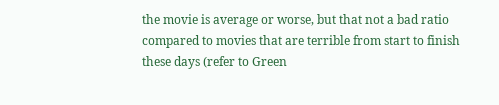the movie is average or worse, but that not a bad ratio compared to movies that are terrible from start to finish these days (refer to Green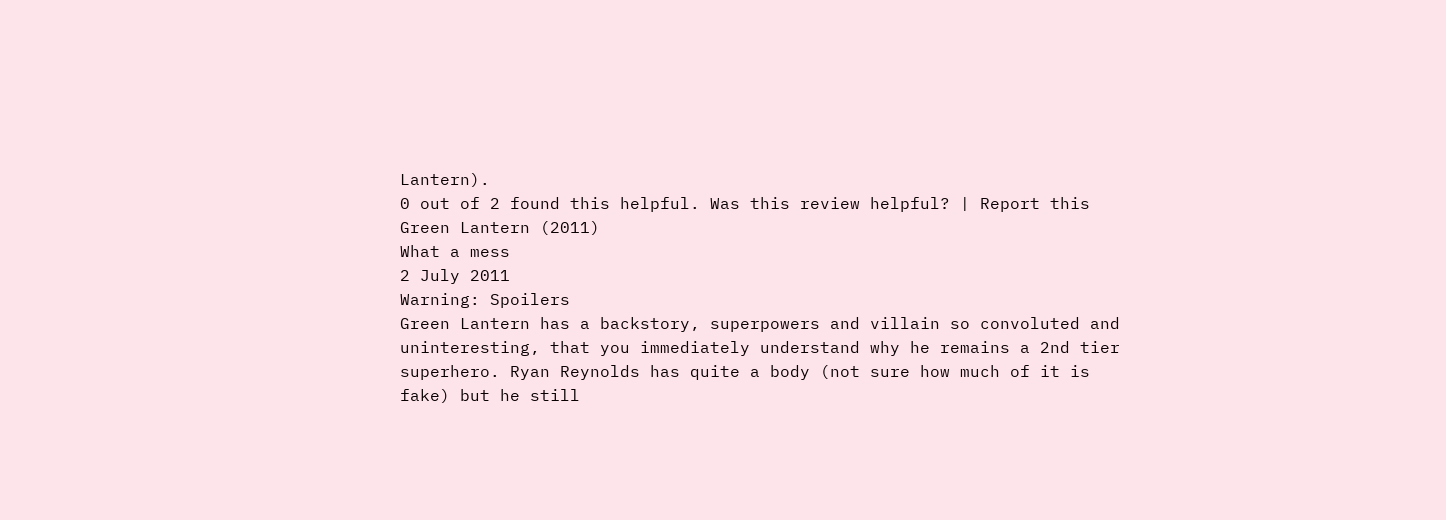Lantern).
0 out of 2 found this helpful. Was this review helpful? | Report this
Green Lantern (2011)
What a mess
2 July 2011
Warning: Spoilers
Green Lantern has a backstory, superpowers and villain so convoluted and uninteresting, that you immediately understand why he remains a 2nd tier superhero. Ryan Reynolds has quite a body (not sure how much of it is fake) but he still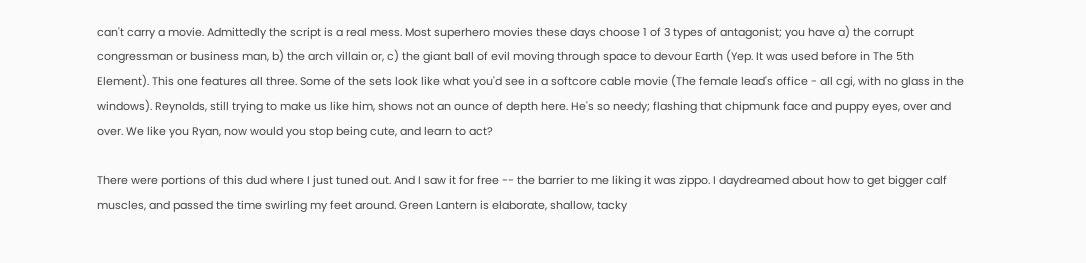can't carry a movie. Admittedly the script is a real mess. Most superhero movies these days choose 1 of 3 types of antagonist; you have a) the corrupt congressman or business man, b) the arch villain or, c) the giant ball of evil moving through space to devour Earth (Yep. It was used before in The 5th Element). This one features all three. Some of the sets look like what you'd see in a softcore cable movie (The female lead's office - all cgi, with no glass in the windows). Reynolds, still trying to make us like him, shows not an ounce of depth here. He's so needy; flashing that chipmunk face and puppy eyes, over and over. We like you Ryan, now would you stop being cute, and learn to act?

There were portions of this dud where I just tuned out. And I saw it for free -- the barrier to me liking it was zippo. I daydreamed about how to get bigger calf muscles, and passed the time swirling my feet around. Green Lantern is elaborate, shallow, tacky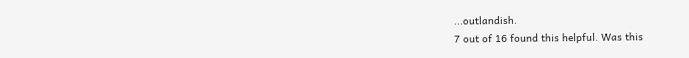...outlandish.
7 out of 16 found this helpful. Was this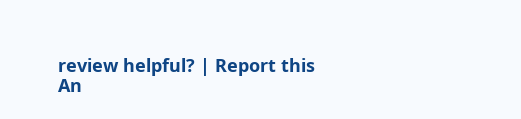review helpful? | Report this
An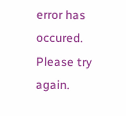error has occured. Please try again.